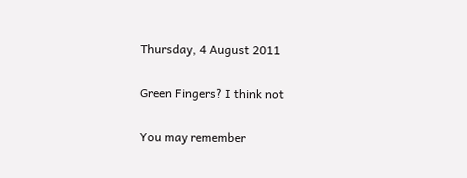Thursday, 4 August 2011

Green Fingers? I think not

You may remember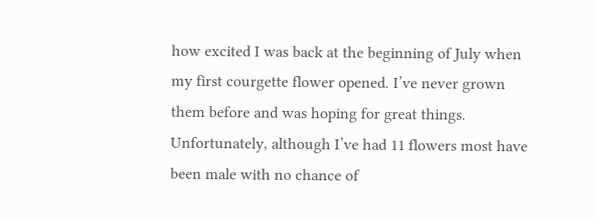how excited I was back at the beginning of July when my first courgette flower opened. I’ve never grown them before and was hoping for great things. Unfortunately, although I’ve had 11 flowers most have been male with no chance of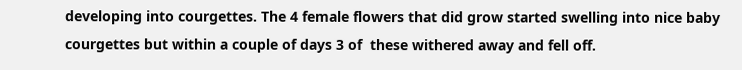developing into courgettes. The 4 female flowers that did grow started swelling into nice baby courgettes but within a couple of days 3 of  these withered away and fell off.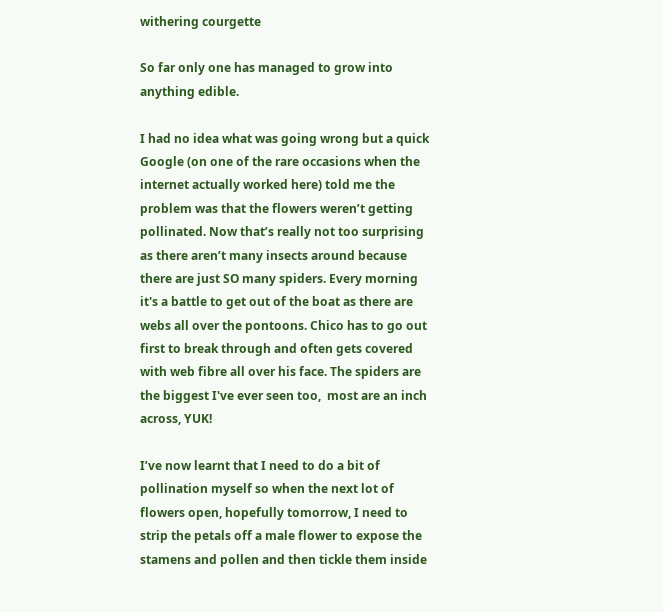withering courgette

So far only one has managed to grow into anything edible.

I had no idea what was going wrong but a quick Google (on one of the rare occasions when the internet actually worked here) told me the problem was that the flowers weren’t getting pollinated. Now that’s really not too surprising as there aren’t many insects around because there are just SO many spiders. Every morning it's a battle to get out of the boat as there are webs all over the pontoons. Chico has to go out first to break through and often gets covered with web fibre all over his face. The spiders are the biggest I've ever seen too,  most are an inch across, YUK!

I’ve now learnt that I need to do a bit of pollination myself so when the next lot of flowers open, hopefully tomorrow, I need to strip the petals off a male flower to expose the stamens and pollen and then tickle them inside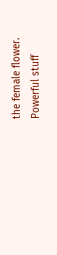the female flower. Powerful stuff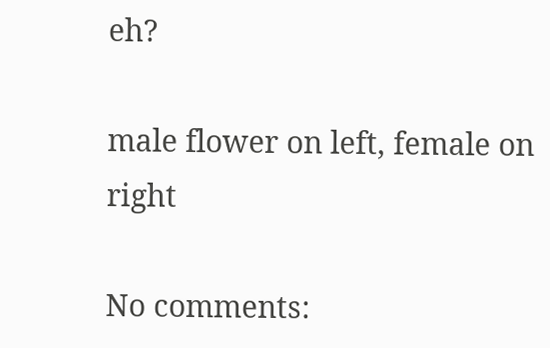eh?

male flower on left, female on right

No comments: